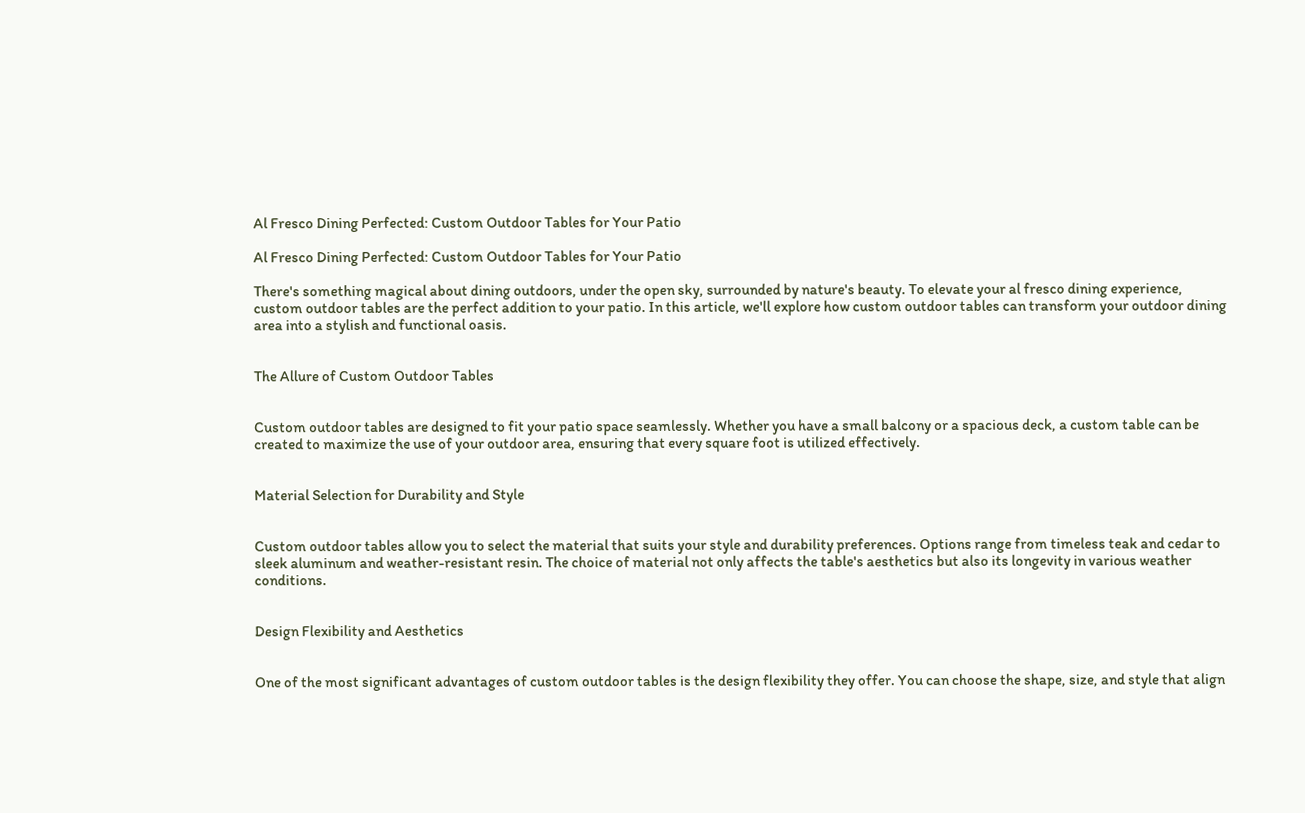Al Fresco Dining Perfected: Custom Outdoor Tables for Your Patio

Al Fresco Dining Perfected: Custom Outdoor Tables for Your Patio

There's something magical about dining outdoors, under the open sky, surrounded by nature's beauty. To elevate your al fresco dining experience, custom outdoor tables are the perfect addition to your patio. In this article, we'll explore how custom outdoor tables can transform your outdoor dining area into a stylish and functional oasis.


The Allure of Custom Outdoor Tables


Custom outdoor tables are designed to fit your patio space seamlessly. Whether you have a small balcony or a spacious deck, a custom table can be created to maximize the use of your outdoor area, ensuring that every square foot is utilized effectively.


Material Selection for Durability and Style


Custom outdoor tables allow you to select the material that suits your style and durability preferences. Options range from timeless teak and cedar to sleek aluminum and weather-resistant resin. The choice of material not only affects the table's aesthetics but also its longevity in various weather conditions.


Design Flexibility and Aesthetics


One of the most significant advantages of custom outdoor tables is the design flexibility they offer. You can choose the shape, size, and style that align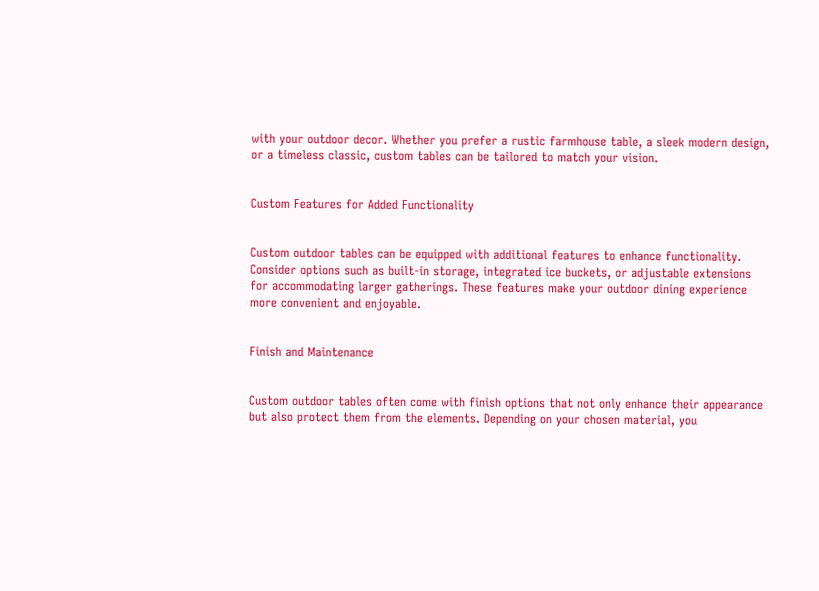with your outdoor decor. Whether you prefer a rustic farmhouse table, a sleek modern design, or a timeless classic, custom tables can be tailored to match your vision.


Custom Features for Added Functionality


Custom outdoor tables can be equipped with additional features to enhance functionality. Consider options such as built-in storage, integrated ice buckets, or adjustable extensions for accommodating larger gatherings. These features make your outdoor dining experience more convenient and enjoyable.


Finish and Maintenance


Custom outdoor tables often come with finish options that not only enhance their appearance but also protect them from the elements. Depending on your chosen material, you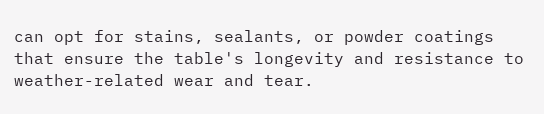can opt for stains, sealants, or powder coatings that ensure the table's longevity and resistance to weather-related wear and tear.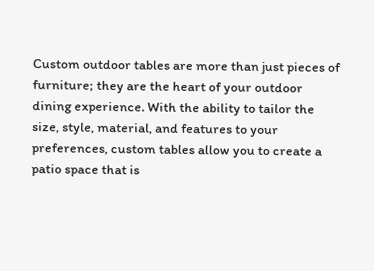Custom outdoor tables are more than just pieces of furniture; they are the heart of your outdoor dining experience. With the ability to tailor the size, style, material, and features to your preferences, custom tables allow you to create a patio space that is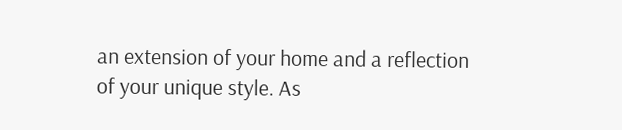an extension of your home and a reflection of your unique style. As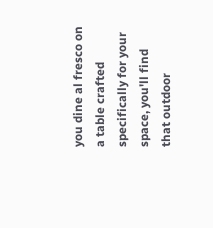you dine al fresco on a table crafted specifically for your space, you'll find that outdoor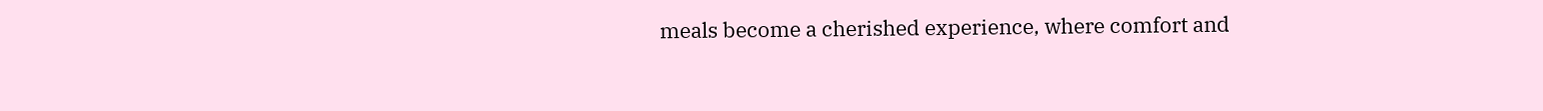meals become a cherished experience, where comfort and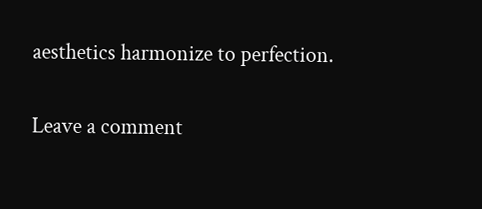aesthetics harmonize to perfection.

Leave a comment